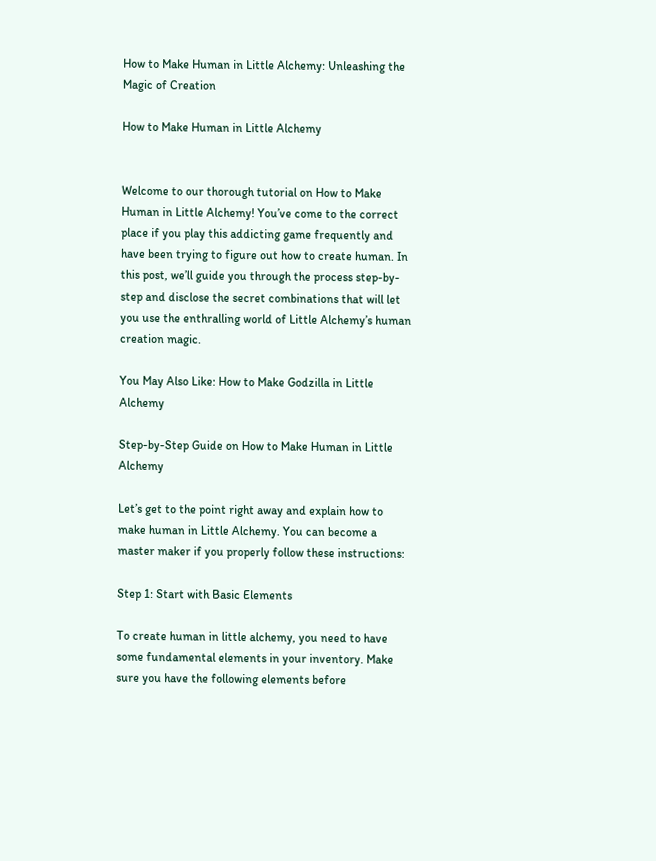How to Make Human in Little Alchemy: Unleashing the Magic of Creation

How to Make Human in Little Alchemy


Welcome to our thorough tutorial on How to Make Human in Little Alchemy! You’ve come to the correct place if you play this addicting game frequently and have been trying to figure out how to create human. In this post, we’ll guide you through the process step-by-step and disclose the secret combinations that will let you use the enthralling world of Little Alchemy’s human creation magic.

You May Also Like: How to Make Godzilla in Little Alchemy

Step-by-Step Guide on How to Make Human in Little Alchemy

Let’s get to the point right away and explain how to make human in Little Alchemy. You can become a master maker if you properly follow these instructions:

Step 1: Start with Basic Elements

To create human in little alchemy, you need to have some fundamental elements in your inventory. Make sure you have the following elements before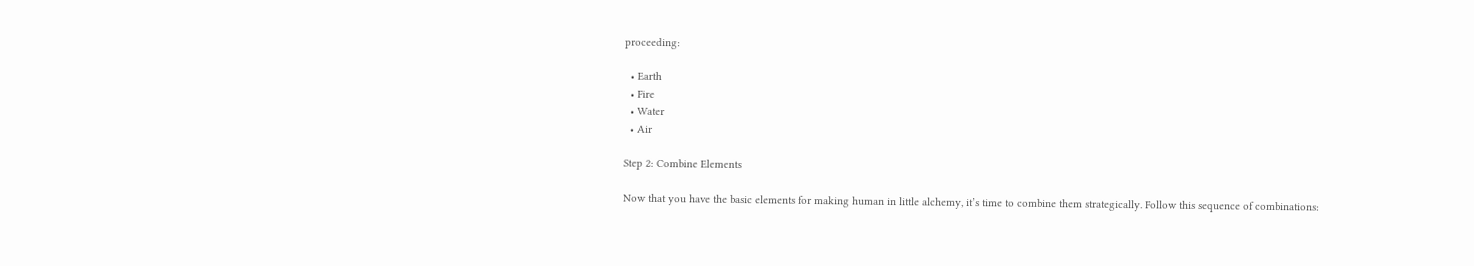proceeding:

  • Earth
  • Fire
  • Water
  • Air

Step 2: Combine Elements

Now that you have the basic elements for making human in little alchemy, it’s time to combine them strategically. Follow this sequence of combinations: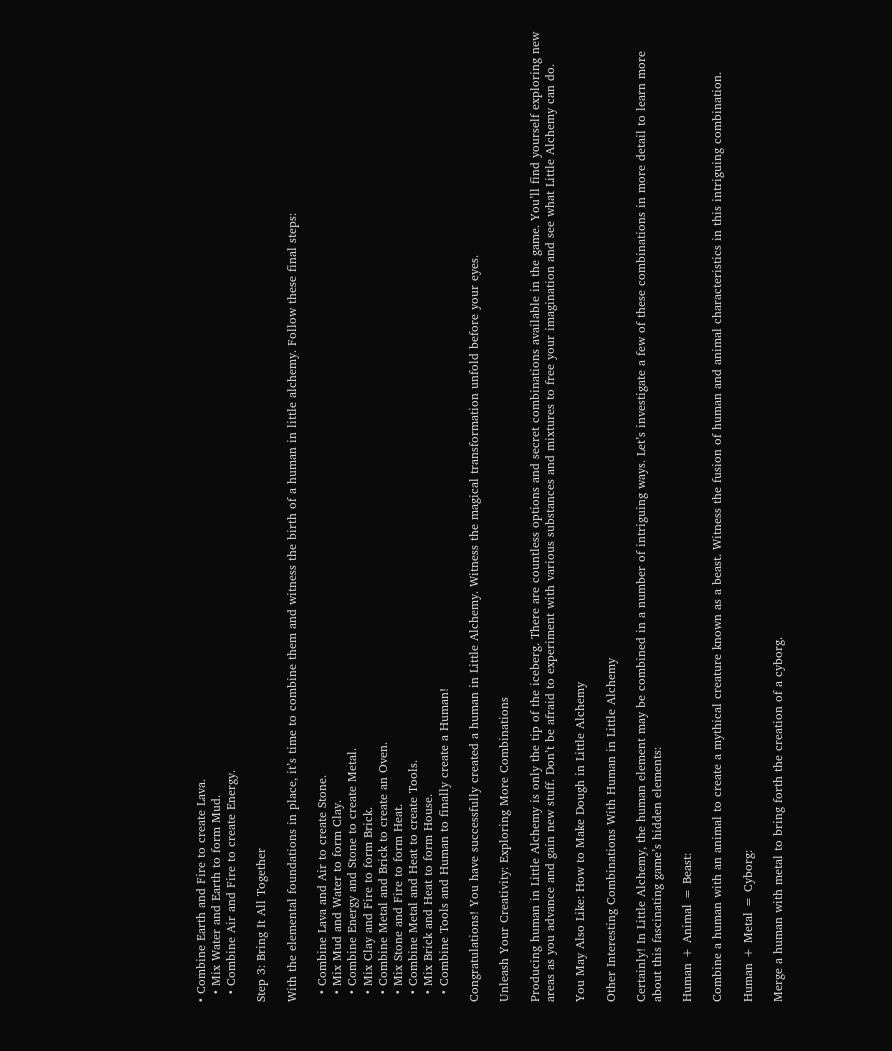• Combine Earth and Fire to create Lava.
  • Mix Water and Earth to form Mud.
  • Combine Air and Fire to create Energy.

Step 3: Bring It All Together

With the elemental foundations in place, it’s time to combine them and witness the birth of a human in little alchemy. Follow these final steps:

  • Combine Lava and Air to create Stone.
  • Mix Mud and Water to form Clay.
  • Combine Energy and Stone to create Metal.
  • Mix Clay and Fire to form Brick.
  • Combine Metal and Brick to create an Oven.
  • Mix Stone and Fire to form Heat.
  • Combine Metal and Heat to create Tools.
  • Mix Brick and Heat to form House.
  • Combine Tools and Human to finally create a Human!

Congratulations! You have successfully created a human in Little Alchemy. Witness the magical transformation unfold before your eyes.

Unleash Your Creativity: Exploring More Combinations

Producing human in Little Alchemy is only the tip of the iceberg. There are countless options and secret combinations available in the game. You’ll find yourself exploring new areas as you advance and gain new stuff. Don’t be afraid to experiment with various substances and mixtures to free your imagination and see what Little Alchemy can do.

You May Also Like: How to Make Dough in Little Alchemy

Other Interesting Combinations With Human in Little Alchemy

Certainly! In Little Alchemy, the human element may be combined in a number of intriguing ways. Let’s investigate a few of these combinations in more detail to learn more about this fascinating game’s hidden elements:

Human + Animal = Beast:

Combine a human with an animal to create a mythical creature known as a beast. Witness the fusion of human and animal characteristics in this intriguing combination.

Human + Metal = Cyborg:

Merge a human with metal to bring forth the creation of a cyborg.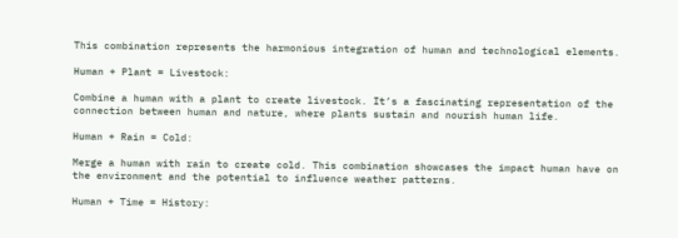This combination represents the harmonious integration of human and technological elements.

Human + Plant = Livestock:

Combine a human with a plant to create livestock. It’s a fascinating representation of the connection between human and nature, where plants sustain and nourish human life.

Human + Rain = Cold:

Merge a human with rain to create cold. This combination showcases the impact human have on the environment and the potential to influence weather patterns.

Human + Time = History: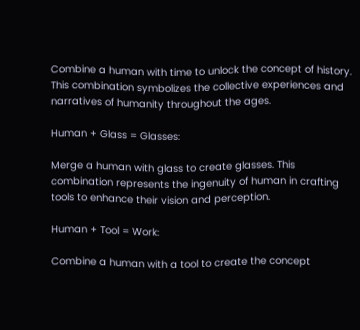Combine a human with time to unlock the concept of history. This combination symbolizes the collective experiences and narratives of humanity throughout the ages.

Human + Glass = Glasses:

Merge a human with glass to create glasses. This combination represents the ingenuity of human in crafting tools to enhance their vision and perception.

Human + Tool = Work:

Combine a human with a tool to create the concept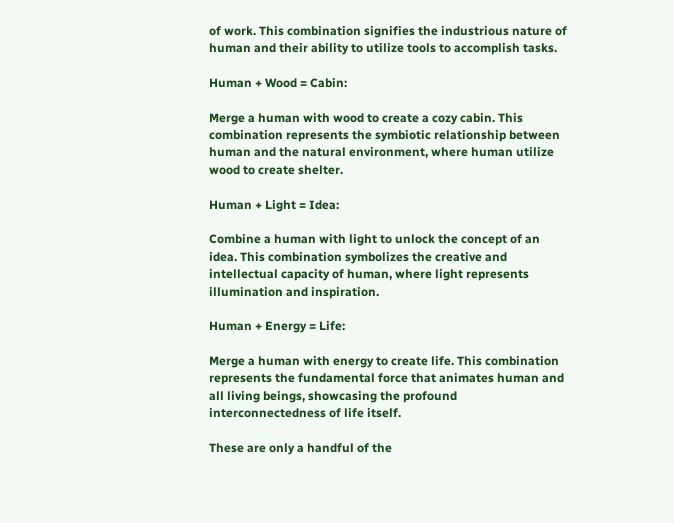of work. This combination signifies the industrious nature of human and their ability to utilize tools to accomplish tasks.

Human + Wood = Cabin:

Merge a human with wood to create a cozy cabin. This combination represents the symbiotic relationship between human and the natural environment, where human utilize wood to create shelter.

Human + Light = Idea:

Combine a human with light to unlock the concept of an idea. This combination symbolizes the creative and intellectual capacity of human, where light represents illumination and inspiration.

Human + Energy = Life:

Merge a human with energy to create life. This combination represents the fundamental force that animates human and all living beings, showcasing the profound interconnectedness of life itself.

These are only a handful of the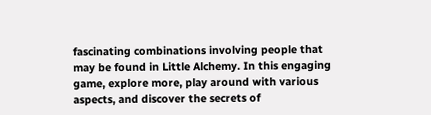fascinating combinations involving people that may be found in Little Alchemy. In this engaging game, explore more, play around with various aspects, and discover the secrets of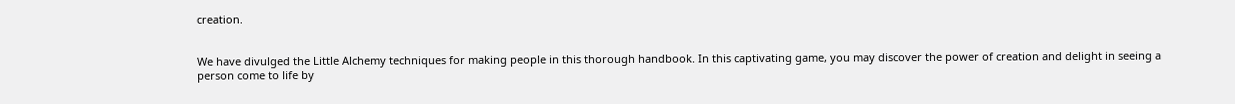creation.


We have divulged the Little Alchemy techniques for making people in this thorough handbook. In this captivating game, you may discover the power of creation and delight in seeing a person come to life by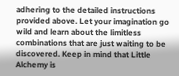adhering to the detailed instructions provided above. Let your imagination go wild and learn about the limitless combinations that are just waiting to be discovered. Keep in mind that Little Alchemy is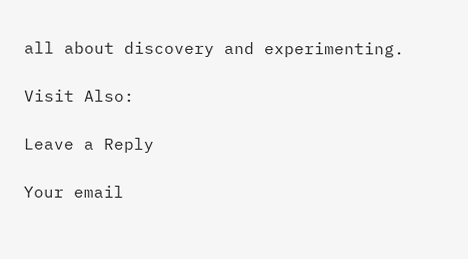all about discovery and experimenting.

Visit Also:

Leave a Reply

Your email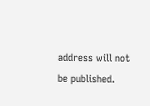address will not be published.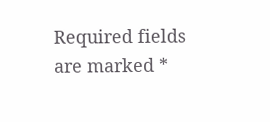Required fields are marked *